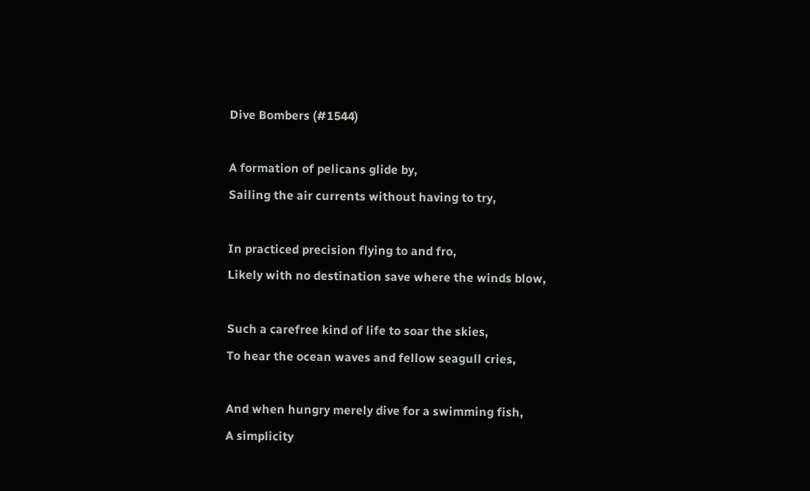Dive Bombers (#1544)

A formation of pelicans glide by,
Sailing the air currents without having to try,

In practiced precision flying to and fro,
Likely with no destination save where the winds blow,

Such a carefree kind of life to soar the skies,
To hear the ocean waves and fellow seagull cries,

And when hungry merely dive for a swimming fish,
A simplicity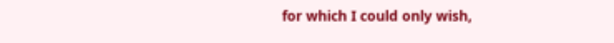for which I could only wish,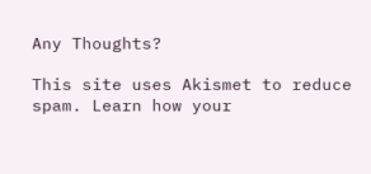Any Thoughts?

This site uses Akismet to reduce spam. Learn how your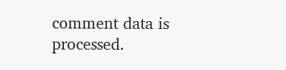comment data is processed.